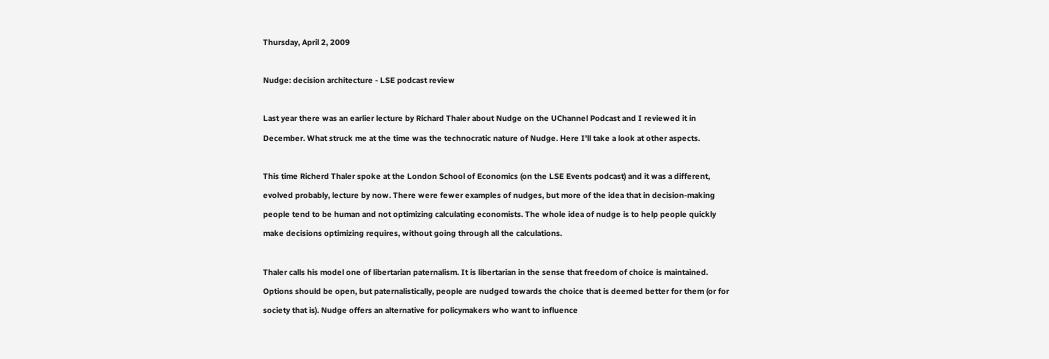Thursday, April 2, 2009

Nudge: decision architecture - LSE podcast review

Last year there was an earlier lecture by Richard Thaler about Nudge on the UChannel Podcast and I reviewed it in December. What struck me at the time was the technocratic nature of Nudge. Here I'll take a look at other aspects.

This time Richerd Thaler spoke at the London School of Economics (on the LSE Events podcast) and it was a different, evolved probably, lecture by now. There were fewer examples of nudges, but more of the idea that in decision-making people tend to be human and not optimizing calculating economists. The whole idea of nudge is to help people quickly make decisions optimizing requires, without going through all the calculations.

Thaler calls his model one of libertarian paternalism. It is libertarian in the sense that freedom of choice is maintained. Options should be open, but paternalistically, people are nudged towards the choice that is deemed better for them (or for society that is). Nudge offers an alternative for policymakers who want to influence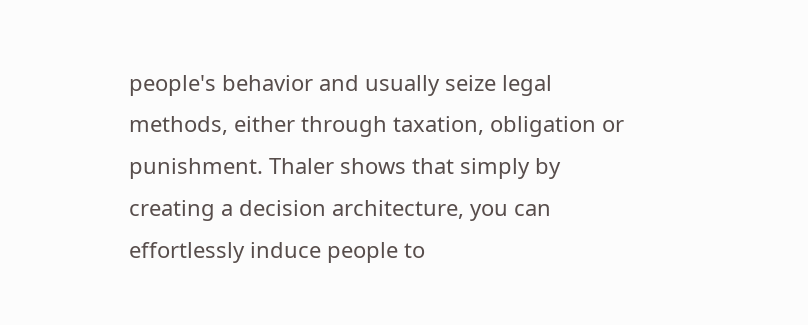people's behavior and usually seize legal methods, either through taxation, obligation or punishment. Thaler shows that simply by creating a decision architecture, you can effortlessly induce people to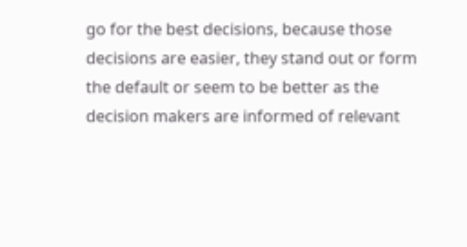go for the best decisions, because those decisions are easier, they stand out or form the default or seem to be better as the decision makers are informed of relevant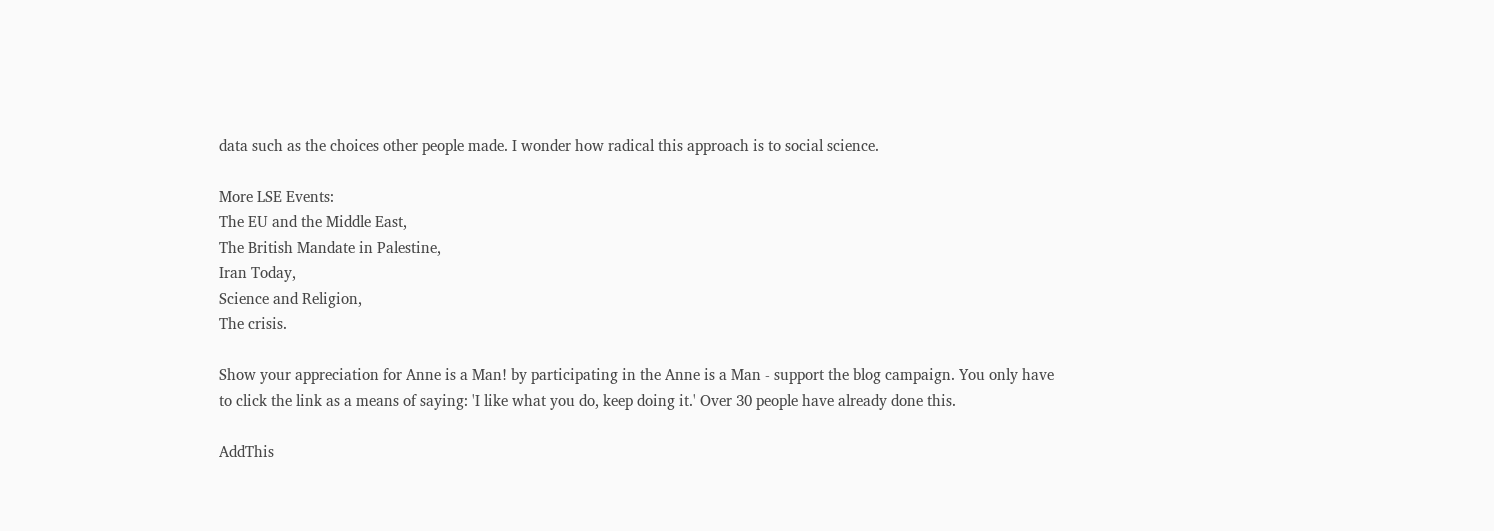data such as the choices other people made. I wonder how radical this approach is to social science.

More LSE Events:
The EU and the Middle East,
The British Mandate in Palestine,
Iran Today,
Science and Religion,
The crisis.

Show your appreciation for Anne is a Man! by participating in the Anne is a Man - support the blog campaign. You only have to click the link as a means of saying: 'I like what you do, keep doing it.' Over 30 people have already done this.

AddThis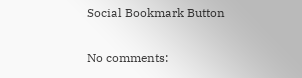Social Bookmark Button

No comments: